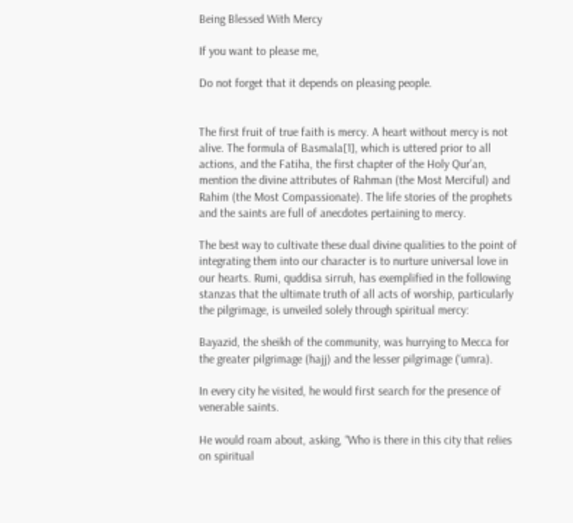Being Blessed With Mercy

If you want to please me,

Do not forget that it depends on pleasing people.


The first fruit of true faith is mercy. A heart without mercy is not alive. The formula of Basmala[1], which is uttered prior to all actions, and the Fatiha, the first chapter of the Holy Qur’an, mention the divine attributes of Rahman (the Most Merciful) and Rahim (the Most Compassionate). The life stories of the prophets and the saints are full of anecdotes pertaining to mercy.

The best way to cultivate these dual divine qualities to the point of integrating them into our character is to nurture universal love in our hearts. Rumi, quddisa sirruh, has exemplified in the following stanzas that the ultimate truth of all acts of worship, particularly the pilgrimage, is unveiled solely through spiritual mercy:

Bayazid, the sheikh of the community, was hurrying to Mecca for the greater pilgrimage (hajj) and the lesser pilgrimage (‘umra).

In every city he visited, he would first search for the presence of venerable saints.

He would roam about, asking, “Who is there in this city that relies on spiritual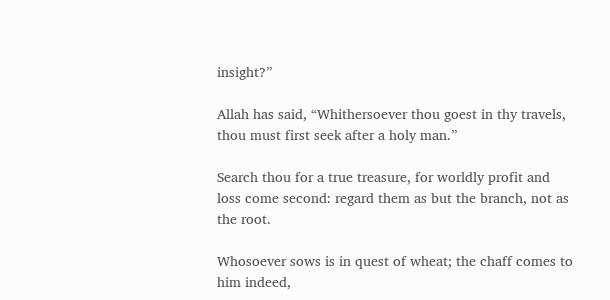insight?”

Allah has said, “Whithersoever thou goest in thy travels, thou must first seek after a holy man.”

Search thou for a true treasure, for worldly profit and loss come second: regard them as but the branch, not as the root.

Whosoever sows is in quest of wheat; the chaff comes to him indeed,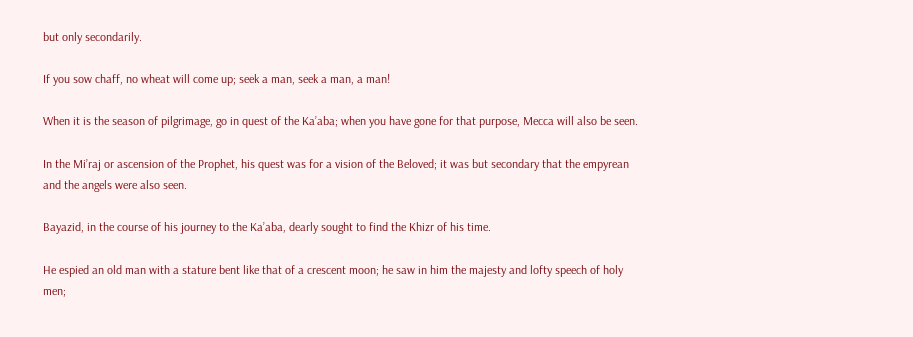but only secondarily.

If you sow chaff, no wheat will come up; seek a man, seek a man, a man!

When it is the season of pilgrimage, go in quest of the Ka’aba; when you have gone for that purpose, Mecca will also be seen.

In the Mi’raj or ascension of the Prophet, his quest was for a vision of the Beloved; it was but secondary that the empyrean and the angels were also seen.

Bayazid, in the course of his journey to the Ka’aba, dearly sought to find the Khizr of his time.

He espied an old man with a stature bent like that of a crescent moon; he saw in him the majesty and lofty speech of holy men;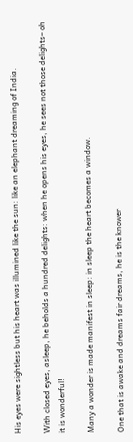His eyes were sightless but his heart was illumined like the sun: like an elephant dreaming of India.

With closed eyes, asleep, he beholds a hundred delights: when he opens his eyes, he sees not those delights– oh it is wonderful!

Many a wonder is made manifest in sleep: in sleep the heart becomes a window.

One that is awake and dreams fair dreams, he is the knower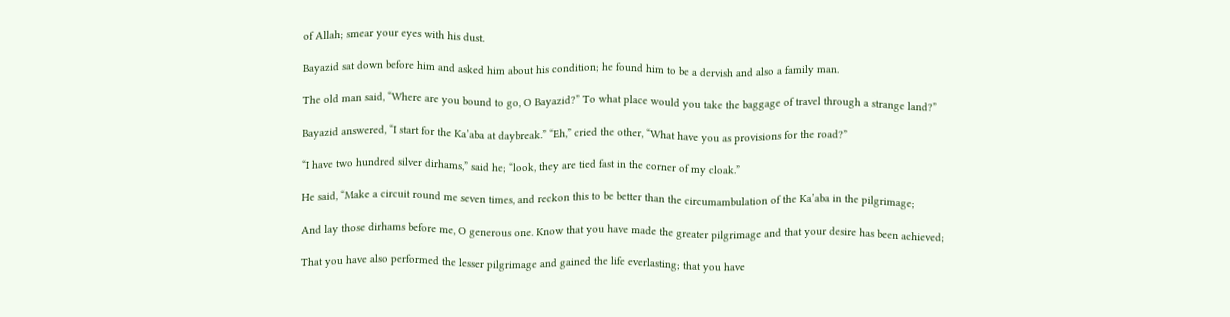of Allah; smear your eyes with his dust.

Bayazid sat down before him and asked him about his condition; he found him to be a dervish and also a family man.

The old man said, “Where are you bound to go, O Bayazid?” To what place would you take the baggage of travel through a strange land?”

Bayazid answered, “I start for the Ka’aba at daybreak.” “Eh,” cried the other, “What have you as provisions for the road?”

“I have two hundred silver dirhams,” said he; “look, they are tied fast in the corner of my cloak.”

He said, “Make a circuit round me seven times, and reckon this to be better than the circumambulation of the Ka’aba in the pilgrimage;

And lay those dirhams before me, O generous one. Know that you have made the greater pilgrimage and that your desire has been achieved;

That you have also performed the lesser pilgrimage and gained the life everlasting; that you have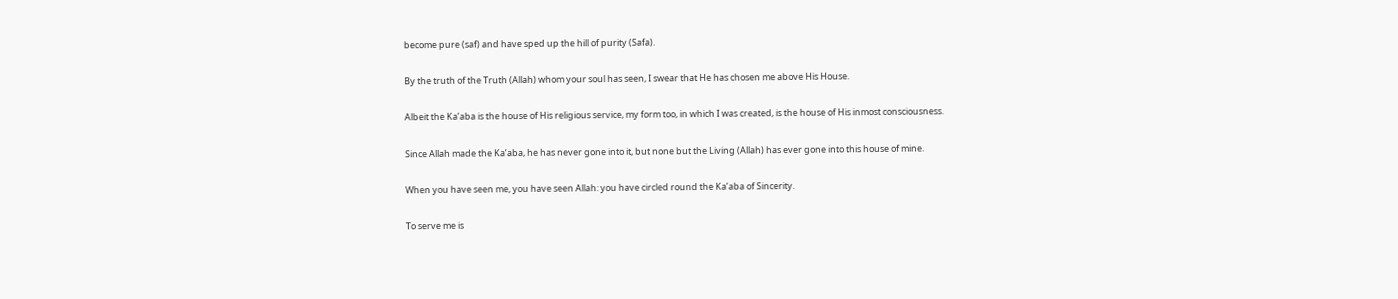become pure (saf) and have sped up the hill of purity (Safa).

By the truth of the Truth (Allah) whom your soul has seen, I swear that He has chosen me above His House.

Albeit the Ka’aba is the house of His religious service, my form too, in which I was created, is the house of His inmost consciousness.

Since Allah made the Ka’aba, he has never gone into it, but none but the Living (Allah) has ever gone into this house of mine.

When you have seen me, you have seen Allah: you have circled round the Ka’aba of Sincerity.

To serve me is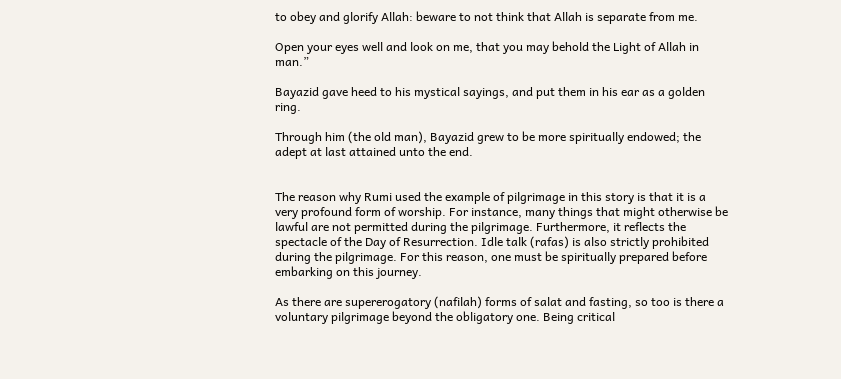to obey and glorify Allah: beware to not think that Allah is separate from me.

Open your eyes well and look on me, that you may behold the Light of Allah in man.”

Bayazid gave heed to his mystical sayings, and put them in his ear as a golden ring.

Through him (the old man), Bayazid grew to be more spiritually endowed; the adept at last attained unto the end.


The reason why Rumi used the example of pilgrimage in this story is that it is a very profound form of worship. For instance, many things that might otherwise be lawful are not permitted during the pilgrimage. Furthermore, it reflects the spectacle of the Day of Resurrection. Idle talk (rafas) is also strictly prohibited during the pilgrimage. For this reason, one must be spiritually prepared before embarking on this journey.

As there are supererogatory (nafilah) forms of salat and fasting, so too is there a voluntary pilgrimage beyond the obligatory one. Being critical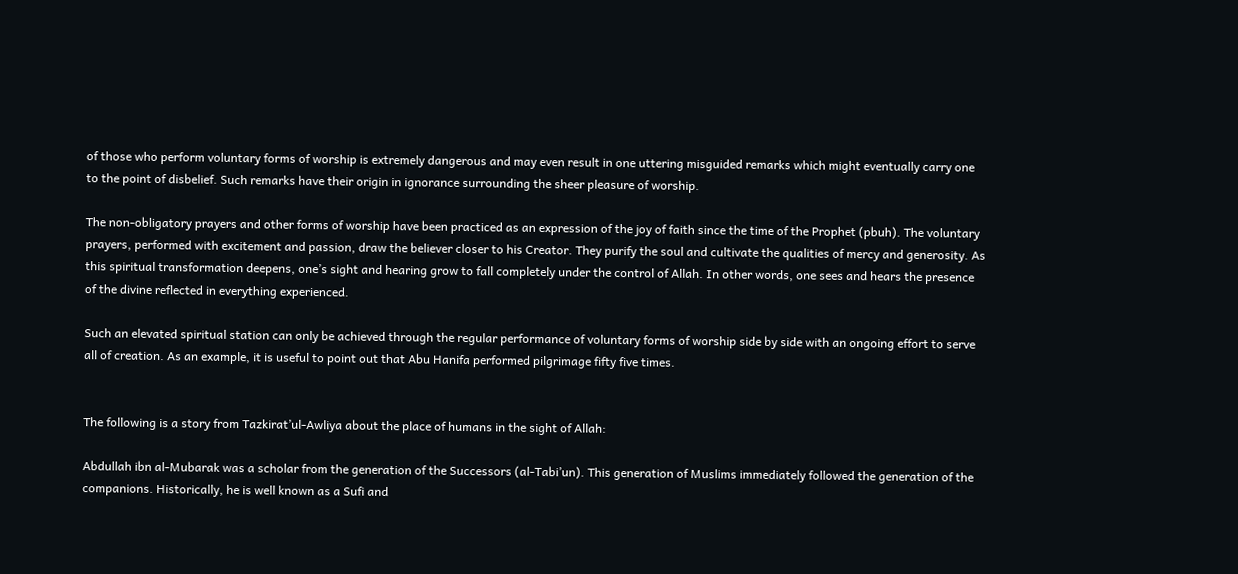of those who perform voluntary forms of worship is extremely dangerous and may even result in one uttering misguided remarks which might eventually carry one to the point of disbelief. Such remarks have their origin in ignorance surrounding the sheer pleasure of worship.

The non-obligatory prayers and other forms of worship have been practiced as an expression of the joy of faith since the time of the Prophet (pbuh). The voluntary prayers, performed with excitement and passion, draw the believer closer to his Creator. They purify the soul and cultivate the qualities of mercy and generosity. As this spiritual transformation deepens, one’s sight and hearing grow to fall completely under the control of Allah. In other words, one sees and hears the presence of the divine reflected in everything experienced.

Such an elevated spiritual station can only be achieved through the regular performance of voluntary forms of worship side by side with an ongoing effort to serve all of creation. As an example, it is useful to point out that Abu Hanifa performed pilgrimage fifty five times.


The following is a story from Tazkirat’ul-Awliya about the place of humans in the sight of Allah:

Abdullah ibn al-Mubarak was a scholar from the generation of the Successors (al-Tabi’un). This generation of Muslims immediately followed the generation of the companions. Historically, he is well known as a Sufi and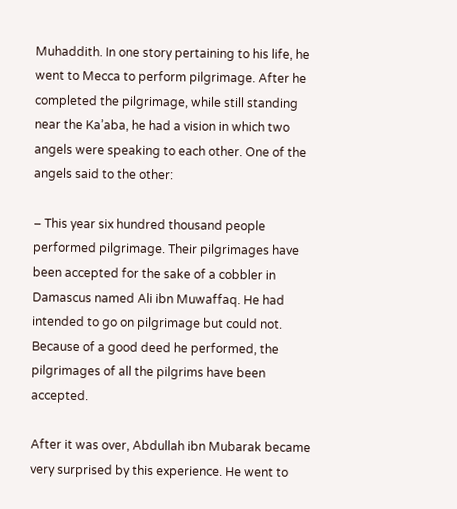Muhaddith. In one story pertaining to his life, he went to Mecca to perform pilgrimage. After he completed the pilgrimage, while still standing near the Ka’aba, he had a vision in which two angels were speaking to each other. One of the angels said to the other:

– This year six hundred thousand people performed pilgrimage. Their pilgrimages have been accepted for the sake of a cobbler in Damascus named Ali ibn Muwaffaq. He had intended to go on pilgrimage but could not. Because of a good deed he performed, the pilgrimages of all the pilgrims have been accepted.

After it was over, Abdullah ibn Mubarak became very surprised by this experience. He went to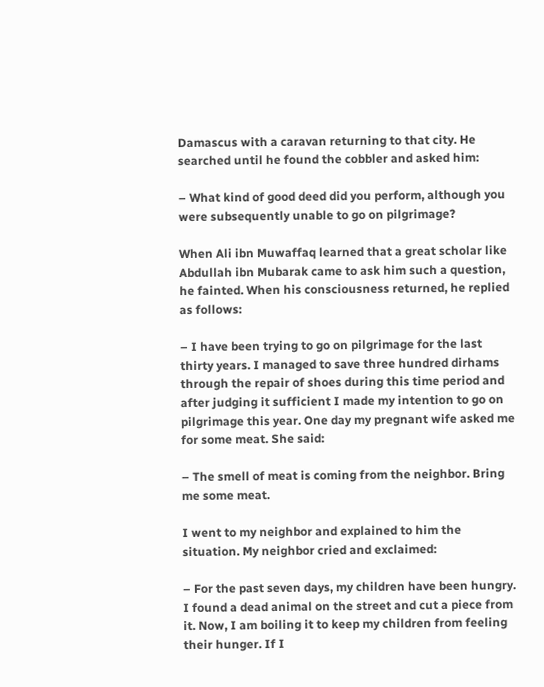Damascus with a caravan returning to that city. He searched until he found the cobbler and asked him:

– What kind of good deed did you perform, although you were subsequently unable to go on pilgrimage?

When Ali ibn Muwaffaq learned that a great scholar like Abdullah ibn Mubarak came to ask him such a question, he fainted. When his consciousness returned, he replied as follows:

– I have been trying to go on pilgrimage for the last thirty years. I managed to save three hundred dirhams through the repair of shoes during this time period and after judging it sufficient I made my intention to go on pilgrimage this year. One day my pregnant wife asked me for some meat. She said:

– The smell of meat is coming from the neighbor. Bring me some meat.

I went to my neighbor and explained to him the situation. My neighbor cried and exclaimed:

– For the past seven days, my children have been hungry. I found a dead animal on the street and cut a piece from it. Now, I am boiling it to keep my children from feeling their hunger. If I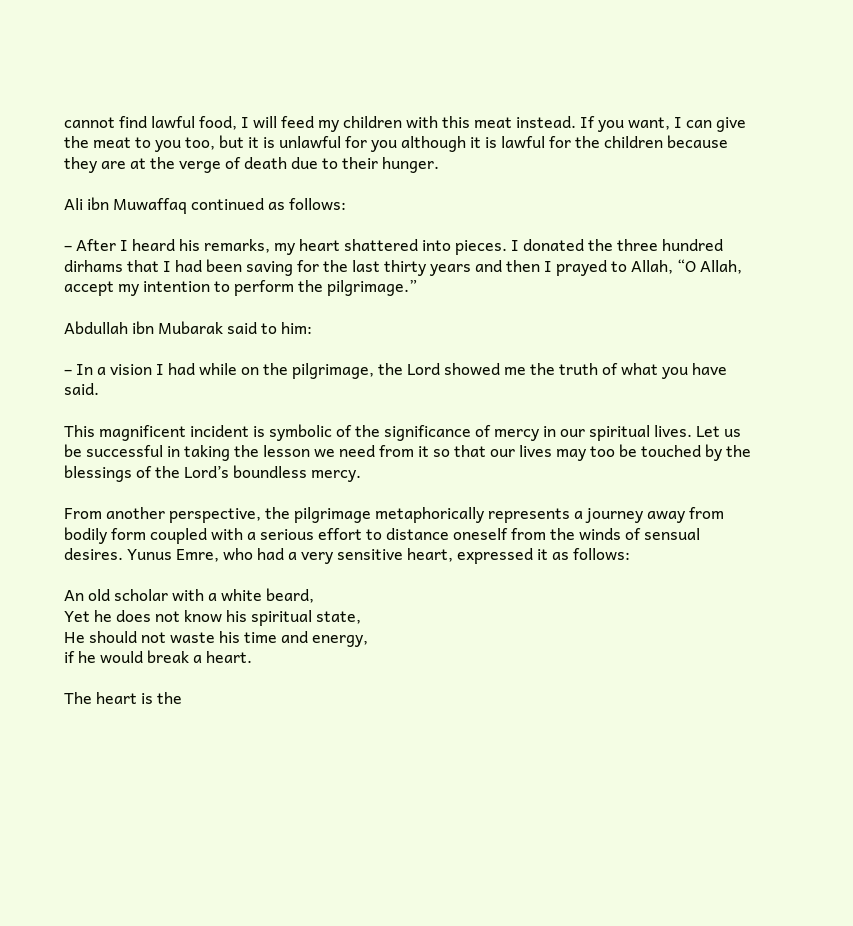cannot find lawful food, I will feed my children with this meat instead. If you want, I can give the meat to you too, but it is unlawful for you although it is lawful for the children because they are at the verge of death due to their hunger.

Ali ibn Muwaffaq continued as follows:

– After I heard his remarks, my heart shattered into pieces. I donated the three hundred dirhams that I had been saving for the last thirty years and then I prayed to Allah, “O Allah, accept my intention to perform the pilgrimage.”

Abdullah ibn Mubarak said to him:

– In a vision I had while on the pilgrimage, the Lord showed me the truth of what you have said.

This magnificent incident is symbolic of the significance of mercy in our spiritual lives. Let us be successful in taking the lesson we need from it so that our lives may too be touched by the blessings of the Lord’s boundless mercy.

From another perspective, the pilgrimage metaphorically represents a journey away from bodily form coupled with a serious effort to distance oneself from the winds of sensual desires. Yunus Emre, who had a very sensitive heart, expressed it as follows:

An old scholar with a white beard,
Yet he does not know his spiritual state,
He should not waste his time and energy,
if he would break a heart.

The heart is the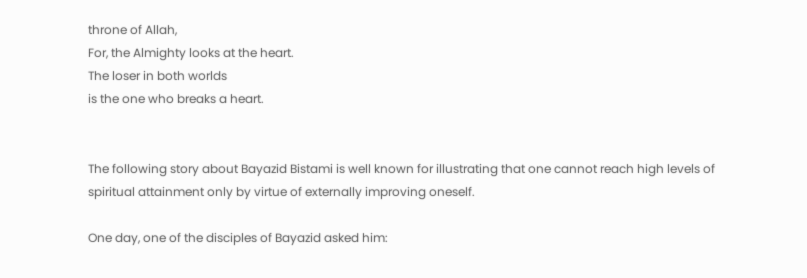throne of Allah,
For, the Almighty looks at the heart.
The loser in both worlds
is the one who breaks a heart.


The following story about Bayazid Bistami is well known for illustrating that one cannot reach high levels of spiritual attainment only by virtue of externally improving oneself.

One day, one of the disciples of Bayazid asked him: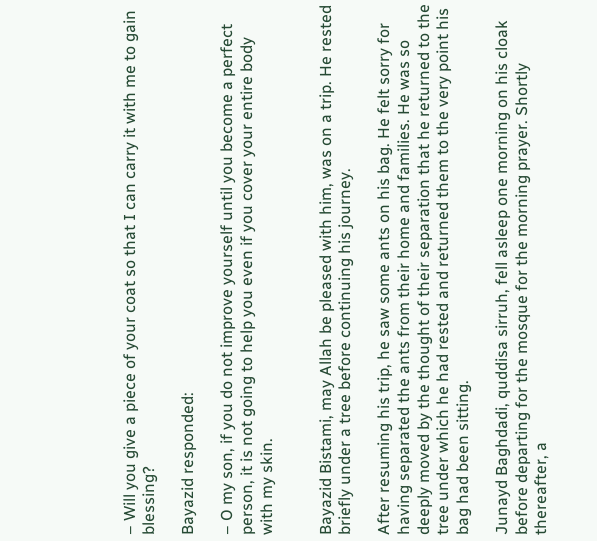– Will you give a piece of your coat so that I can carry it with me to gain blessing?

Bayazid responded:

– O my son, if you do not improve yourself until you become a perfect person, it is not going to help you even if you cover your entire body with my skin.


Bayazid Bistami, may Allah be pleased with him, was on a trip. He rested briefly under a tree before continuing his journey.

After resuming his trip, he saw some ants on his bag. He felt sorry for having separated the ants from their home and families. He was so deeply moved by the thought of their separation that he returned to the tree under which he had rested and returned them to the very point his bag had been sitting.

Junayd Baghdadi, quddisa sirruh, fell asleep one morning on his cloak before departing for the mosque for the morning prayer. Shortly thereafter, a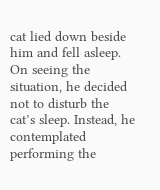cat lied down beside him and fell asleep. On seeing the situation, he decided not to disturb the cat’s sleep. Instead, he contemplated performing the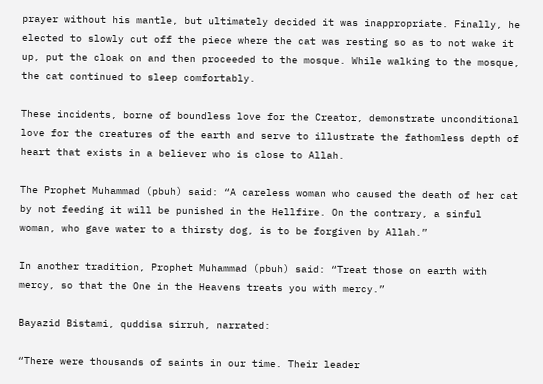prayer without his mantle, but ultimately decided it was inappropriate. Finally, he elected to slowly cut off the piece where the cat was resting so as to not wake it up, put the cloak on and then proceeded to the mosque. While walking to the mosque, the cat continued to sleep comfortably.

These incidents, borne of boundless love for the Creator, demonstrate unconditional love for the creatures of the earth and serve to illustrate the fathomless depth of heart that exists in a believer who is close to Allah.

The Prophet Muhammad (pbuh) said: “A careless woman who caused the death of her cat by not feeding it will be punished in the Hellfire. On the contrary, a sinful woman, who gave water to a thirsty dog, is to be forgiven by Allah.”

In another tradition, Prophet Muhammad (pbuh) said: “Treat those on earth with mercy, so that the One in the Heavens treats you with mercy.”

Bayazid Bistami, quddisa sirruh, narrated:

“There were thousands of saints in our time. Their leader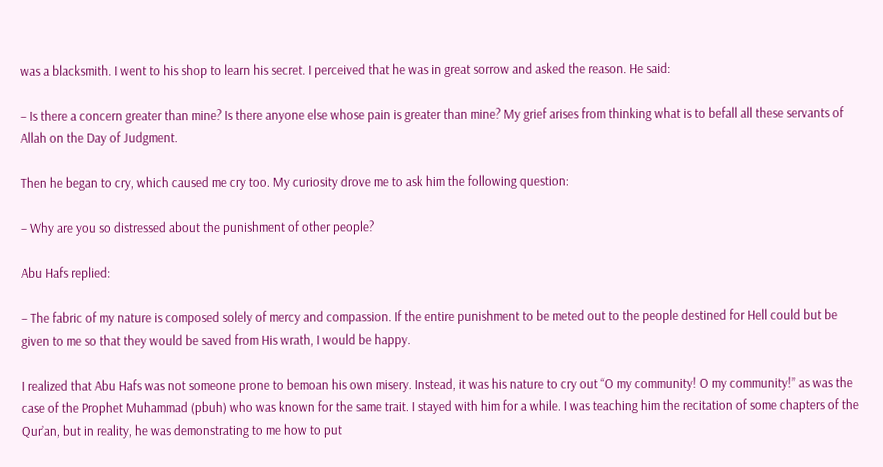was a blacksmith. I went to his shop to learn his secret. I perceived that he was in great sorrow and asked the reason. He said:

– Is there a concern greater than mine? Is there anyone else whose pain is greater than mine? My grief arises from thinking what is to befall all these servants of Allah on the Day of Judgment.

Then he began to cry, which caused me cry too. My curiosity drove me to ask him the following question:

– Why are you so distressed about the punishment of other people?

Abu Hafs replied:

– The fabric of my nature is composed solely of mercy and compassion. If the entire punishment to be meted out to the people destined for Hell could but be given to me so that they would be saved from His wrath, I would be happy.

I realized that Abu Hafs was not someone prone to bemoan his own misery. Instead, it was his nature to cry out “O my community! O my community!” as was the case of the Prophet Muhammad (pbuh) who was known for the same trait. I stayed with him for a while. I was teaching him the recitation of some chapters of the Qur’an, but in reality, he was demonstrating to me how to put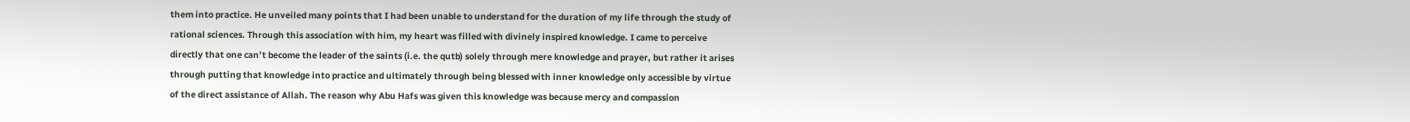them into practice. He unveiled many points that I had been unable to understand for the duration of my life through the study of rational sciences. Through this association with him, my heart was filled with divinely inspired knowledge. I came to perceive directly that one can’t become the leader of the saints (i.e. the qutb) solely through mere knowledge and prayer, but rather it arises through putting that knowledge into practice and ultimately through being blessed with inner knowledge only accessible by virtue of the direct assistance of Allah. The reason why Abu Hafs was given this knowledge was because mercy and compassion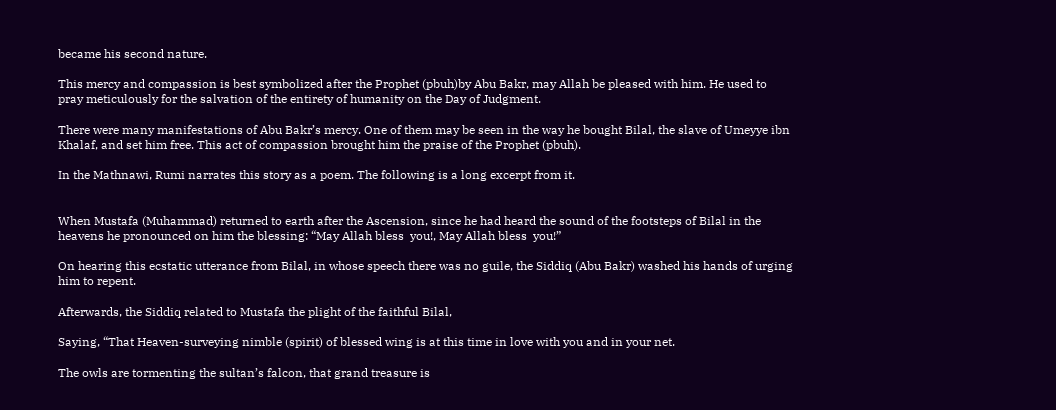became his second nature.

This mercy and compassion is best symbolized after the Prophet (pbuh)by Abu Bakr, may Allah be pleased with him. He used to pray meticulously for the salvation of the entirety of humanity on the Day of Judgment.

There were many manifestations of Abu Bakr’s mercy. One of them may be seen in the way he bought Bilal, the slave of Umeyye ibn Khalaf, and set him free. This act of compassion brought him the praise of the Prophet (pbuh).

In the Mathnawi, Rumi narrates this story as a poem. The following is a long excerpt from it.


When Mustafa (Muhammad) returned to earth after the Ascension, since he had heard the sound of the footsteps of Bilal in the heavens he pronounced on him the blessing: “May Allah bless  you!, May Allah bless  you!”

On hearing this ecstatic utterance from Bilal, in whose speech there was no guile, the Siddiq (Abu Bakr) washed his hands of urging him to repent.

Afterwards, the Siddiq related to Mustafa the plight of the faithful Bilal,

Saying, “That Heaven-surveying nimble (spirit) of blessed wing is at this time in love with you and in your net.

The owls are tormenting the sultan’s falcon, that grand treasure is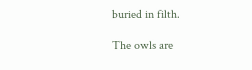buried in filth.

The owls are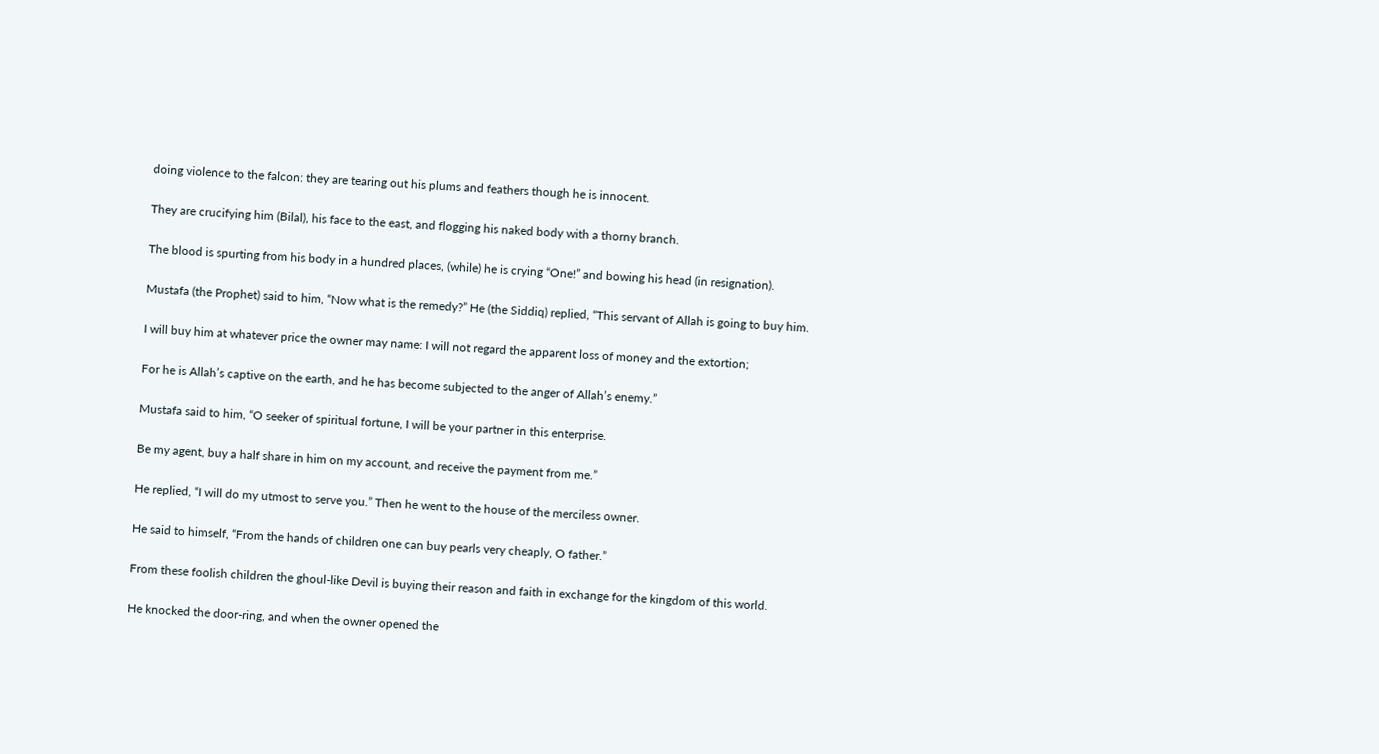doing violence to the falcon: they are tearing out his plums and feathers though he is innocent.

They are crucifying him (Bilal), his face to the east, and flogging his naked body with a thorny branch.

The blood is spurting from his body in a hundred places, (while) he is crying “One!” and bowing his head (in resignation).

Mustafa (the Prophet) said to him, “Now what is the remedy?” He (the Siddiq) replied, “This servant of Allah is going to buy him.

I will buy him at whatever price the owner may name: I will not regard the apparent loss of money and the extortion;

For he is Allah’s captive on the earth, and he has become subjected to the anger of Allah’s enemy.”

Mustafa said to him, “O seeker of spiritual fortune, I will be your partner in this enterprise.

Be my agent, buy a half share in him on my account, and receive the payment from me.”

He replied, “I will do my utmost to serve you.” Then he went to the house of the merciless owner.

He said to himself, “From the hands of children one can buy pearls very cheaply, O father.”

From these foolish children the ghoul-like Devil is buying their reason and faith in exchange for the kingdom of this world.

He knocked the door-ring, and when the owner opened the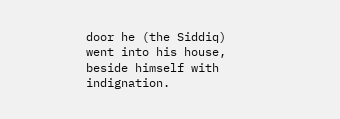door he (the Siddiq) went into his house, beside himself with indignation.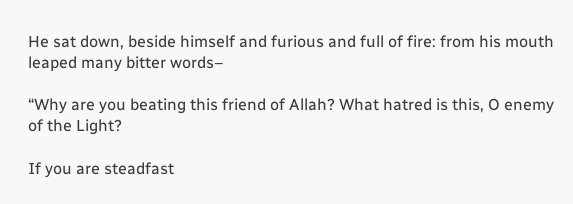He sat down, beside himself and furious and full of fire: from his mouth leaped many bitter words–

“Why are you beating this friend of Allah? What hatred is this, O enemy of the Light?

If you are steadfast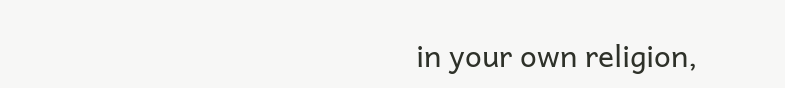in your own religion,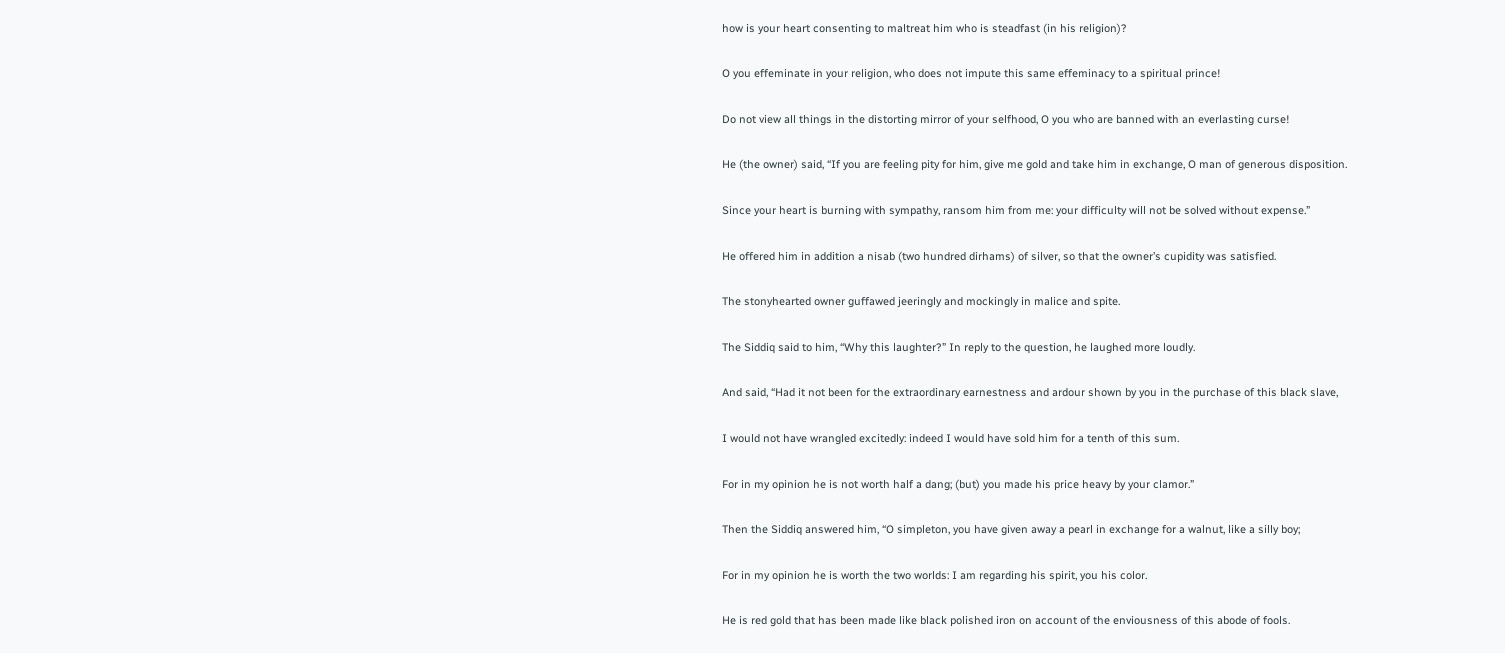how is your heart consenting to maltreat him who is steadfast (in his religion)?

O you effeminate in your religion, who does not impute this same effeminacy to a spiritual prince!

Do not view all things in the distorting mirror of your selfhood, O you who are banned with an everlasting curse!

He (the owner) said, “If you are feeling pity for him, give me gold and take him in exchange, O man of generous disposition.

Since your heart is burning with sympathy, ransom him from me: your difficulty will not be solved without expense.”

He offered him in addition a nisab (two hundred dirhams) of silver, so that the owner’s cupidity was satisfied.

The stonyhearted owner guffawed jeeringly and mockingly in malice and spite.

The Siddiq said to him, “Why this laughter?” In reply to the question, he laughed more loudly.

And said, “Had it not been for the extraordinary earnestness and ardour shown by you in the purchase of this black slave,

I would not have wrangled excitedly: indeed I would have sold him for a tenth of this sum.

For in my opinion he is not worth half a dang; (but) you made his price heavy by your clamor.”

Then the Siddiq answered him, “O simpleton, you have given away a pearl in exchange for a walnut, like a silly boy;

For in my opinion he is worth the two worlds: I am regarding his spirit, you his color.

He is red gold that has been made like black polished iron on account of the enviousness of this abode of fools.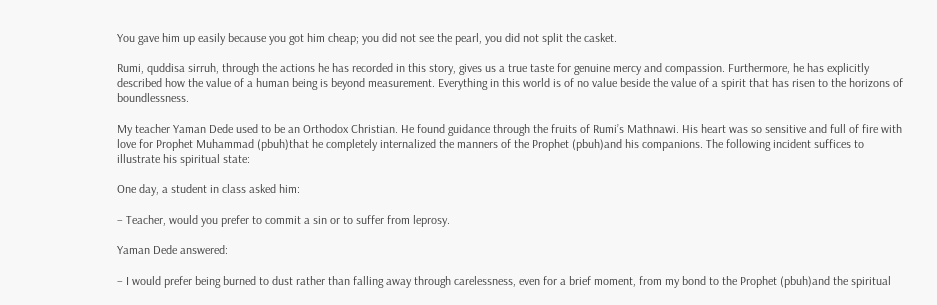You gave him up easily because you got him cheap; you did not see the pearl, you did not split the casket.

Rumi, quddisa sirruh, through the actions he has recorded in this story, gives us a true taste for genuine mercy and compassion. Furthermore, he has explicitly described how the value of a human being is beyond measurement. Everything in this world is of no value beside the value of a spirit that has risen to the horizons of boundlessness.

My teacher Yaman Dede used to be an Orthodox Christian. He found guidance through the fruits of Rumi’s Mathnawi. His heart was so sensitive and full of fire with love for Prophet Muhammad (pbuh)that he completely internalized the manners of the Prophet (pbuh)and his companions. The following incident suffices to illustrate his spiritual state:

One day, a student in class asked him:

– Teacher, would you prefer to commit a sin or to suffer from leprosy.

Yaman Dede answered:

– I would prefer being burned to dust rather than falling away through carelessness, even for a brief moment, from my bond to the Prophet (pbuh)and the spiritual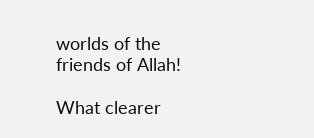worlds of the friends of Allah!

What clearer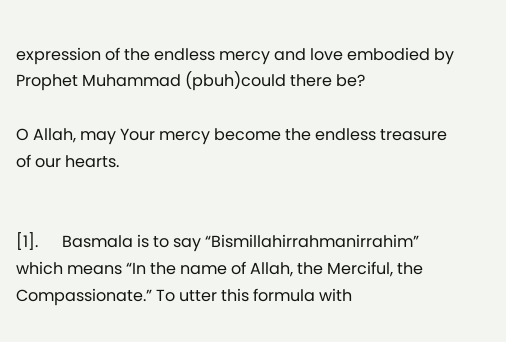expression of the endless mercy and love embodied by Prophet Muhammad (pbuh)could there be?

O Allah, may Your mercy become the endless treasure of our hearts.


[1].      Basmala is to say “Bismillahirrahmanirrahim” which means “In the name of Allah, the Merciful, the Compassionate.” To utter this formula with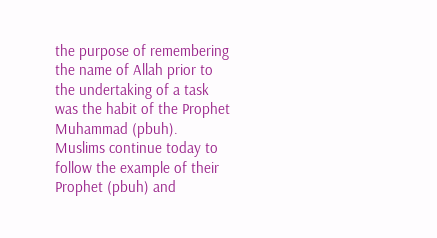the purpose of remembering the name of Allah prior to the undertaking of a task was the habit of the Prophet Muhammad (pbuh). Muslims continue today to follow the example of their Prophet (pbuh) and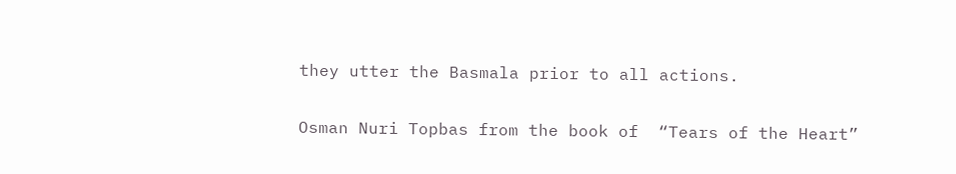they utter the Basmala prior to all actions.

Osman Nuri Topbas from the book of  “Tears of the Heart”